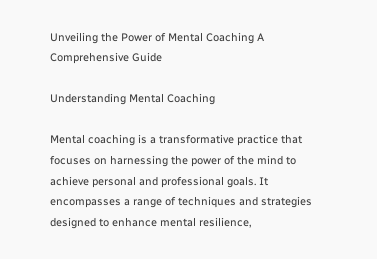Unveiling the Power of Mental Coaching A Comprehensive Guide

Understanding Mental Coaching

Mental coaching is a transformative practice that focuses on harnessing the power of the mind to achieve personal and professional goals. It encompasses a range of techniques and strategies designed to enhance mental resilience,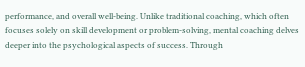performance, and overall well-being. Unlike traditional coaching, which often focuses solely on skill development or problem-solving, mental coaching delves deeper into the psychological aspects of success. Through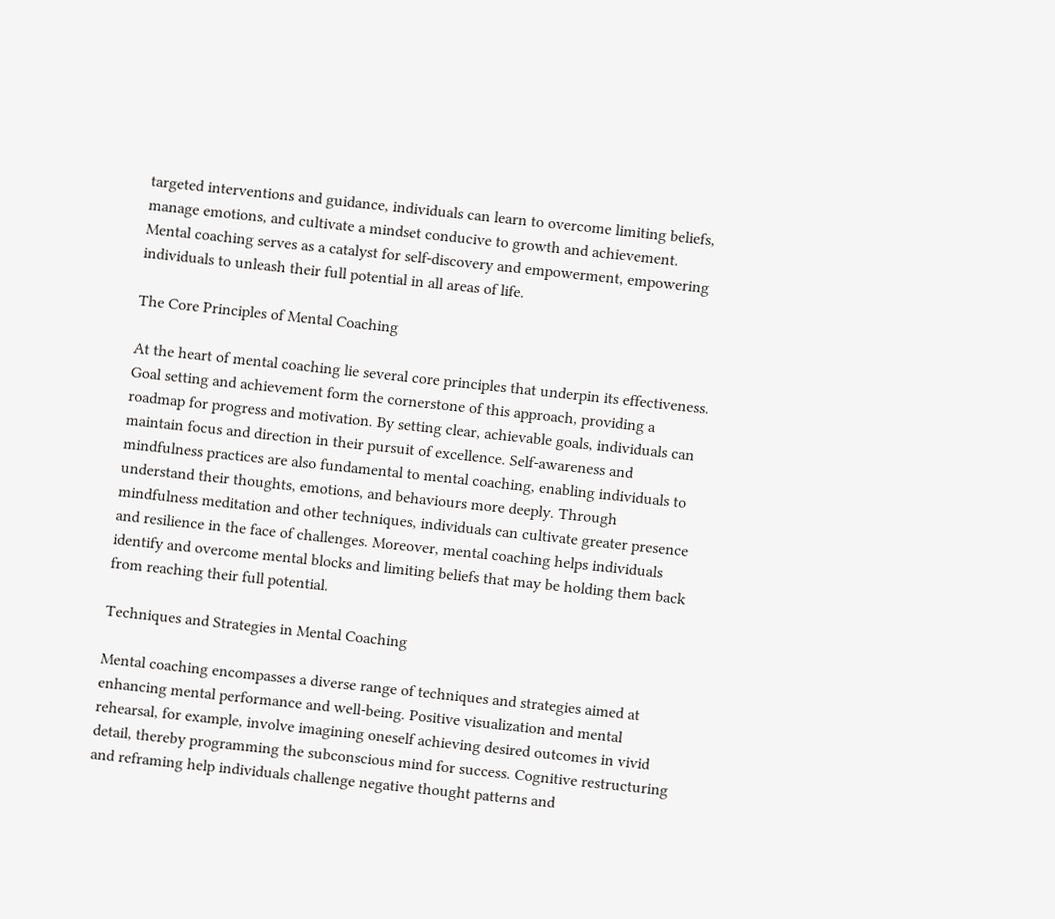targeted interventions and guidance, individuals can learn to overcome limiting beliefs, manage emotions, and cultivate a mindset conducive to growth and achievement. Mental coaching serves as a catalyst for self-discovery and empowerment, empowering individuals to unleash their full potential in all areas of life.

The Core Principles of Mental Coaching

At the heart of mental coaching lie several core principles that underpin its effectiveness. Goal setting and achievement form the cornerstone of this approach, providing a roadmap for progress and motivation. By setting clear, achievable goals, individuals can maintain focus and direction in their pursuit of excellence. Self-awareness and mindfulness practices are also fundamental to mental coaching, enabling individuals to understand their thoughts, emotions, and behaviours more deeply. Through mindfulness meditation and other techniques, individuals can cultivate greater presence and resilience in the face of challenges. Moreover, mental coaching helps individuals identify and overcome mental blocks and limiting beliefs that may be holding them back from reaching their full potential.

Techniques and Strategies in Mental Coaching

Mental coaching encompasses a diverse range of techniques and strategies aimed at enhancing mental performance and well-being. Positive visualization and mental rehearsal, for example, involve imagining oneself achieving desired outcomes in vivid detail, thereby programming the subconscious mind for success. Cognitive restructuring and reframing help individuals challenge negative thought patterns and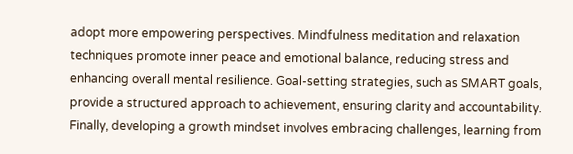adopt more empowering perspectives. Mindfulness meditation and relaxation techniques promote inner peace and emotional balance, reducing stress and enhancing overall mental resilience. Goal-setting strategies, such as SMART goals, provide a structured approach to achievement, ensuring clarity and accountability. Finally, developing a growth mindset involves embracing challenges, learning from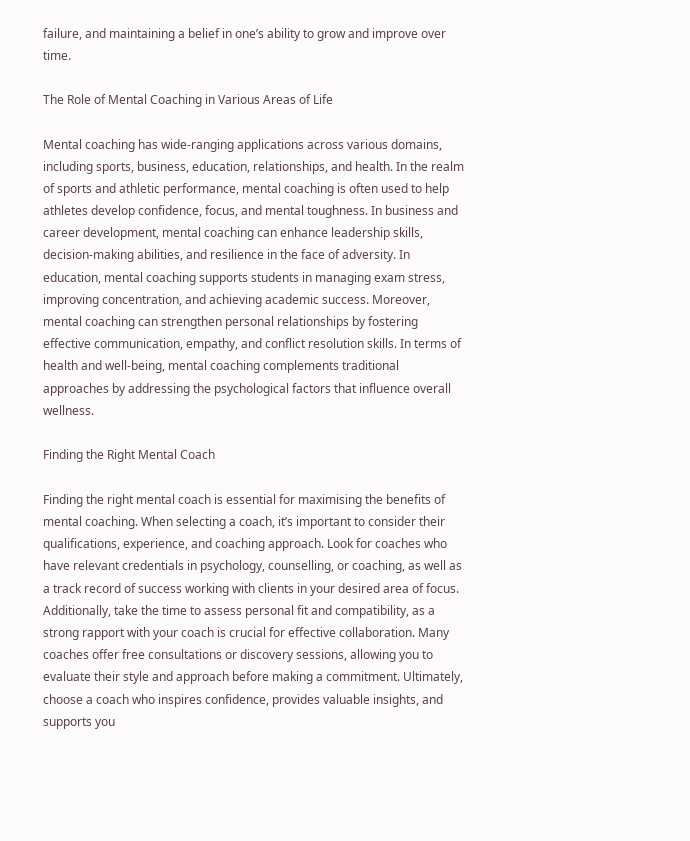failure, and maintaining a belief in one’s ability to grow and improve over time.

The Role of Mental Coaching in Various Areas of Life

Mental coaching has wide-ranging applications across various domains, including sports, business, education, relationships, and health. In the realm of sports and athletic performance, mental coaching is often used to help athletes develop confidence, focus, and mental toughness. In business and career development, mental coaching can enhance leadership skills, decision-making abilities, and resilience in the face of adversity. In education, mental coaching supports students in managing exam stress, improving concentration, and achieving academic success. Moreover, mental coaching can strengthen personal relationships by fostering effective communication, empathy, and conflict resolution skills. In terms of health and well-being, mental coaching complements traditional approaches by addressing the psychological factors that influence overall wellness.

Finding the Right Mental Coach

Finding the right mental coach is essential for maximising the benefits of mental coaching. When selecting a coach, it’s important to consider their qualifications, experience, and coaching approach. Look for coaches who have relevant credentials in psychology, counselling, or coaching, as well as a track record of success working with clients in your desired area of focus. Additionally, take the time to assess personal fit and compatibility, as a strong rapport with your coach is crucial for effective collaboration. Many coaches offer free consultations or discovery sessions, allowing you to evaluate their style and approach before making a commitment. Ultimately, choose a coach who inspires confidence, provides valuable insights, and supports you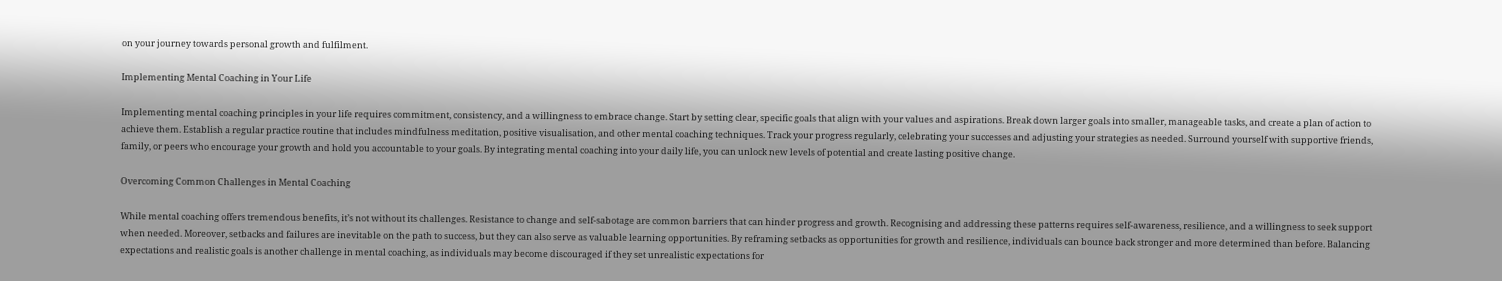on your journey towards personal growth and fulfilment.

Implementing Mental Coaching in Your Life

Implementing mental coaching principles in your life requires commitment, consistency, and a willingness to embrace change. Start by setting clear, specific goals that align with your values and aspirations. Break down larger goals into smaller, manageable tasks, and create a plan of action to achieve them. Establish a regular practice routine that includes mindfulness meditation, positive visualisation, and other mental coaching techniques. Track your progress regularly, celebrating your successes and adjusting your strategies as needed. Surround yourself with supportive friends, family, or peers who encourage your growth and hold you accountable to your goals. By integrating mental coaching into your daily life, you can unlock new levels of potential and create lasting positive change.

Overcoming Common Challenges in Mental Coaching

While mental coaching offers tremendous benefits, it’s not without its challenges. Resistance to change and self-sabotage are common barriers that can hinder progress and growth. Recognising and addressing these patterns requires self-awareness, resilience, and a willingness to seek support when needed. Moreover, setbacks and failures are inevitable on the path to success, but they can also serve as valuable learning opportunities. By reframing setbacks as opportunities for growth and resilience, individuals can bounce back stronger and more determined than before. Balancing expectations and realistic goals is another challenge in mental coaching, as individuals may become discouraged if they set unrealistic expectations for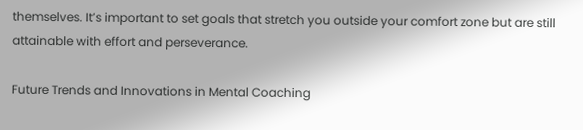themselves. It’s important to set goals that stretch you outside your comfort zone but are still attainable with effort and perseverance.

Future Trends and Innovations in Mental Coaching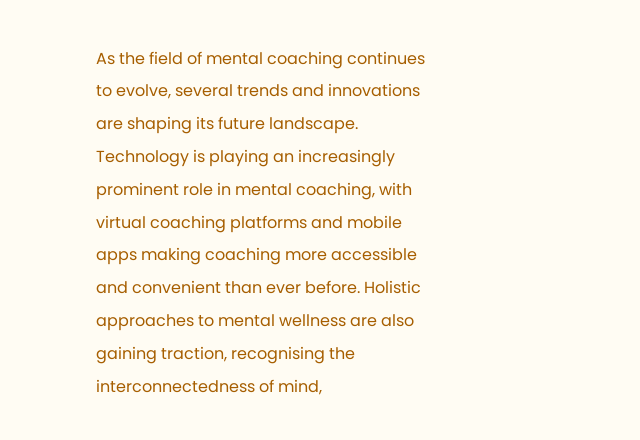As the field of mental coaching continues to evolve, several trends and innovations are shaping its future landscape. Technology is playing an increasingly prominent role in mental coaching, with virtual coaching platforms and mobile apps making coaching more accessible and convenient than ever before. Holistic approaches to mental wellness are also gaining traction, recognising the interconnectedness of mind,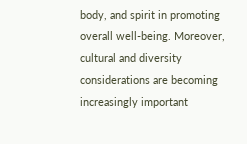body, and spirit in promoting overall well-being. Moreover, cultural and diversity considerations are becoming increasingly important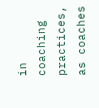in coaching practices, as coaches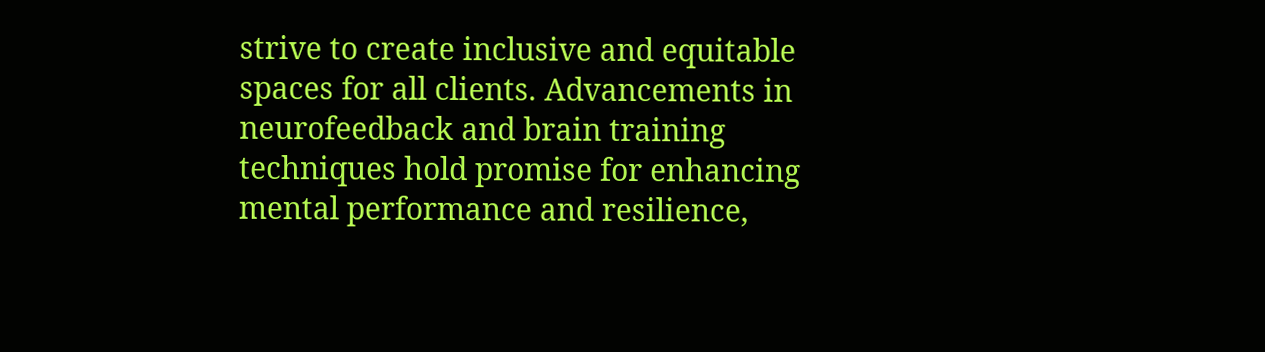strive to create inclusive and equitable spaces for all clients. Advancements in neurofeedback and brain training techniques hold promise for enhancing mental performance and resilience,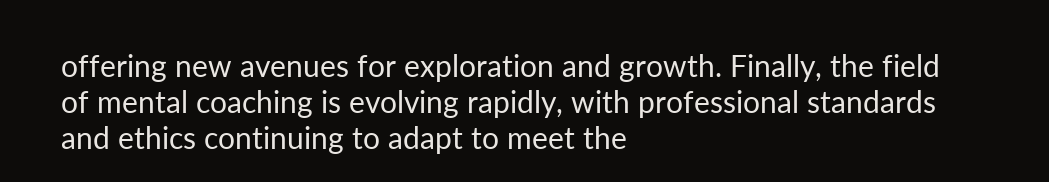offering new avenues for exploration and growth. Finally, the field of mental coaching is evolving rapidly, with professional standards and ethics continuing to adapt to meet the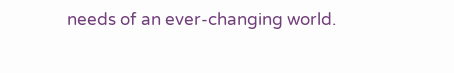needs of an ever-changing world.